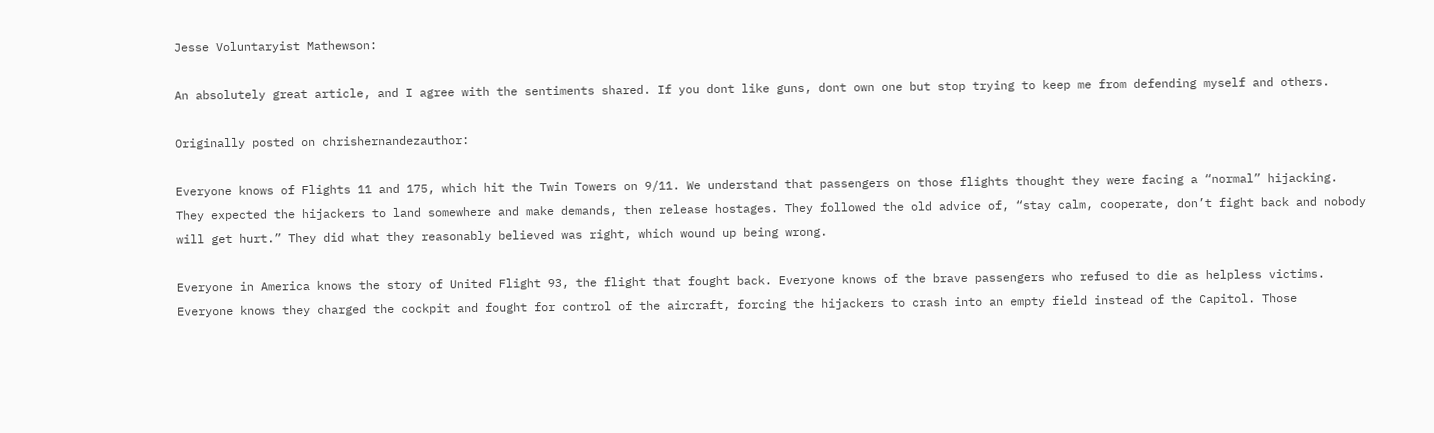Jesse Voluntaryist Mathewson:

An absolutely great article, and I agree with the sentiments shared. If you dont like guns, dont own one but stop trying to keep me from defending myself and others.

Originally posted on chrishernandezauthor:

Everyone knows of Flights 11 and 175, which hit the Twin Towers on 9/11. We understand that passengers on those flights thought they were facing a “normal” hijacking. They expected the hijackers to land somewhere and make demands, then release hostages. They followed the old advice of, “stay calm, cooperate, don’t fight back and nobody will get hurt.” They did what they reasonably believed was right, which wound up being wrong.

Everyone in America knows the story of United Flight 93, the flight that fought back. Everyone knows of the brave passengers who refused to die as helpless victims. Everyone knows they charged the cockpit and fought for control of the aircraft, forcing the hijackers to crash into an empty field instead of the Capitol. Those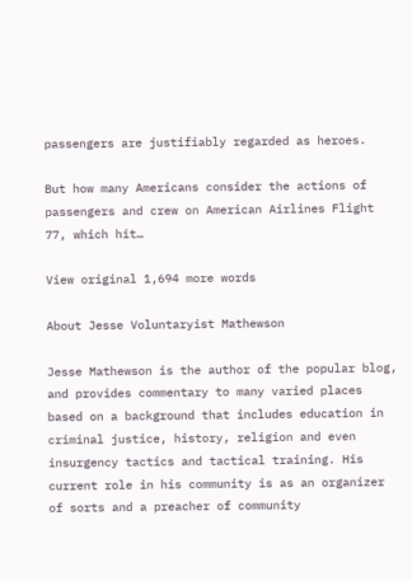passengers are justifiably regarded as heroes.

But how many Americans consider the actions of passengers and crew on American Airlines Flight 77, which hit…

View original 1,694 more words

About Jesse Voluntaryist Mathewson

Jesse Mathewson is the author of the popular blog, and provides commentary to many varied places based on a background that includes education in criminal justice, history, religion and even insurgency tactics and tactical training. His current role in his community is as an organizer of sorts and a preacher of community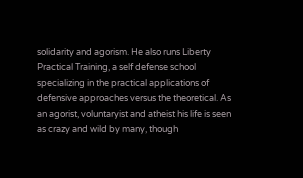solidarity and agorism. He also runs Liberty Practical Training, a self defense school specializing in the practical applications of defensive approaches versus the theoretical. As an agorist, voluntaryist and atheist his life is seen as crazy and wild by many, though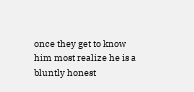once they get to know him most realize he is a bluntly honest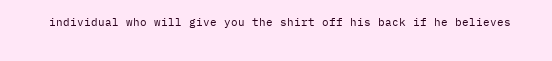individual who will give you the shirt off his back if he believes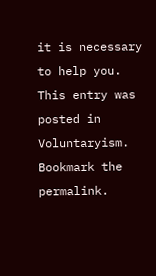it is necessary to help you.
This entry was posted in Voluntaryism. Bookmark the permalink.